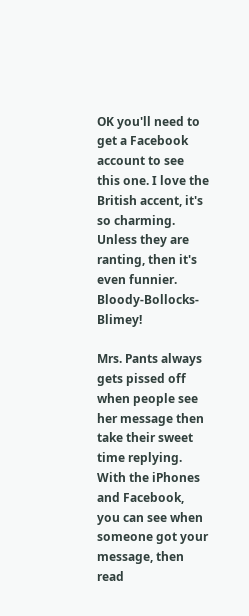OK you'll need to get a Facebook account to see this one. I love the British accent, it's so charming. Unless they are ranting, then it's even funnier. Bloody-Bollocks- Blimey!

Mrs. Pants always gets pissed off when people see her message then take their sweet time replying. With the iPhones and Facebook, you can see when someone got your message, then read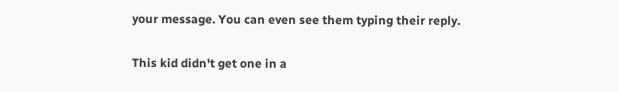your message. You can even see them typing their reply.

This kid didn't get one in a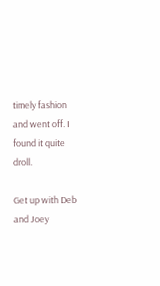timely fashion and went off. I found it quite droll.

Get up with Deb and Joey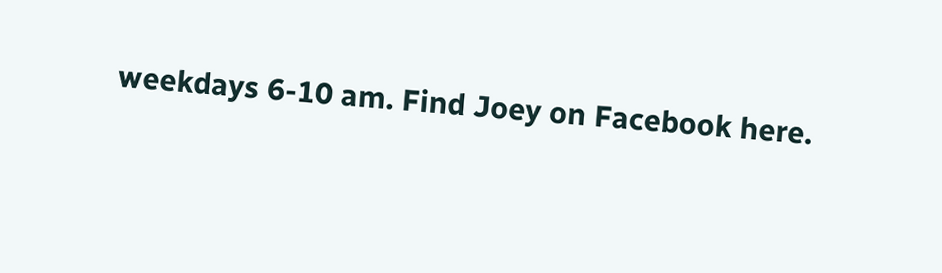weekdays 6-10 am. Find Joey on Facebook here.